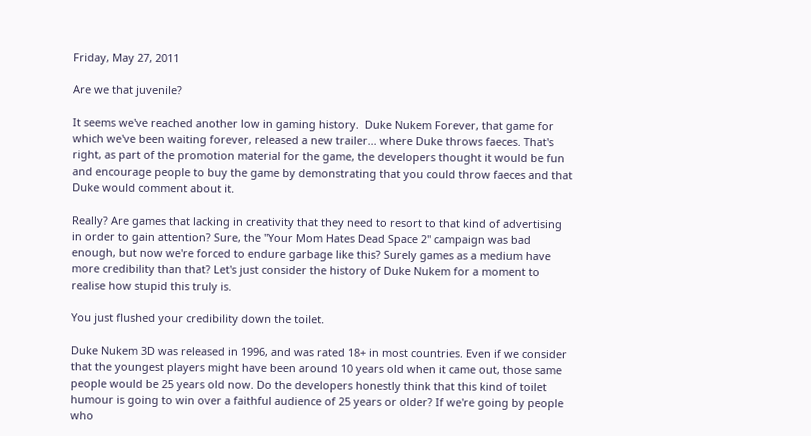Friday, May 27, 2011

Are we that juvenile?

It seems we've reached another low in gaming history.  Duke Nukem Forever, that game for which we've been waiting forever, released a new trailer... where Duke throws faeces. That's right, as part of the promotion material for the game, the developers thought it would be fun and encourage people to buy the game by demonstrating that you could throw faeces and that Duke would comment about it.

Really? Are games that lacking in creativity that they need to resort to that kind of advertising in order to gain attention? Sure, the "Your Mom Hates Dead Space 2" campaign was bad enough, but now we're forced to endure garbage like this? Surely games as a medium have more credibility than that? Let's just consider the history of Duke Nukem for a moment to realise how stupid this truly is.

You just flushed your credibility down the toilet.

Duke Nukem 3D was released in 1996, and was rated 18+ in most countries. Even if we consider that the youngest players might have been around 10 years old when it came out, those same people would be 25 years old now. Do the developers honestly think that this kind of toilet humour is going to win over a faithful audience of 25 years or older? If we're going by people who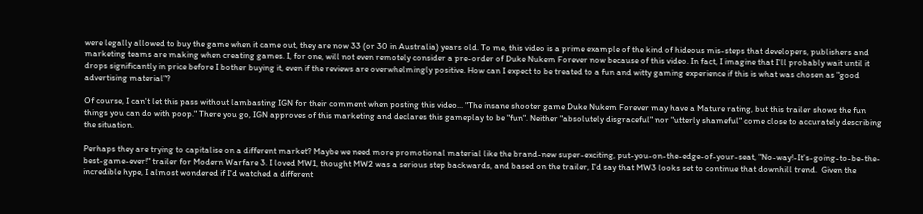were legally allowed to buy the game when it came out, they are now 33 (or 30 in Australia) years old. To me, this video is a prime example of the kind of hideous mis-steps that developers, publishers and marketing teams are making when creating games. I, for one, will not even remotely consider a pre-order of Duke Nukem Forever now because of this video. In fact, I imagine that I'll probably wait until it drops significantly in price before I bother buying it, even if the reviews are overwhelmingly positive. How can I expect to be treated to a fun and witty gaming experience if this is what was chosen as "good advertising material"?

Of course, I can't let this pass without lambasting IGN for their comment when posting this video... "The insane shooter game Duke Nukem Forever may have a Mature rating, but this trailer shows the fun things you can do with poop." There you go, IGN approves of this marketing and declares this gameplay to be "fun". Neither "absolutely disgraceful" nor "utterly shameful" come close to accurately describing the situation.

Perhaps they are trying to capitalise on a different market? Maybe we need more promotional material like the brand-new super-exciting, put-you-on-the-edge-of-your-seat, "No-way!-It's-going-to-be-the-best-game-ever!" trailer for Modern Warfare 3. I loved MW1, thought MW2 was a serious step backwards, and based on the trailer, I'd say that MW3 looks set to continue that downhill trend.  Given the incredible hype, I almost wondered if I'd watched a different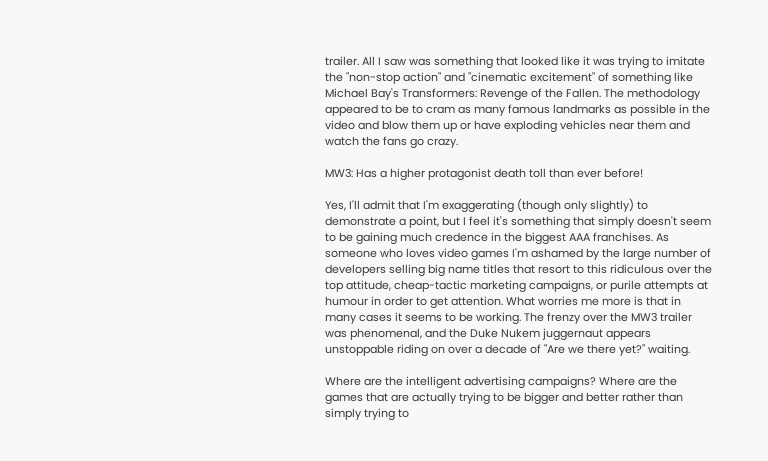trailer. All I saw was something that looked like it was trying to imitate the "non-stop action" and "cinematic excitement" of something like Michael Bay's Transformers: Revenge of the Fallen. The methodology appeared to be to cram as many famous landmarks as possible in the video and blow them up or have exploding vehicles near them and watch the fans go crazy.

MW3: Has a higher protagonist death toll than ever before!

Yes, I'll admit that I'm exaggerating (though only slightly) to demonstrate a point, but I feel it's something that simply doesn't seem to be gaining much credence in the biggest AAA franchises. As someone who loves video games I'm ashamed by the large number of developers selling big name titles that resort to this ridiculous over the top attitude, cheap-tactic marketing campaigns, or purile attempts at humour in order to get attention. What worries me more is that in many cases it seems to be working. The frenzy over the MW3 trailer was phenomenal, and the Duke Nukem juggernaut appears unstoppable riding on over a decade of "Are we there yet?" waiting.

Where are the intelligent advertising campaigns? Where are the games that are actually trying to be bigger and better rather than simply trying to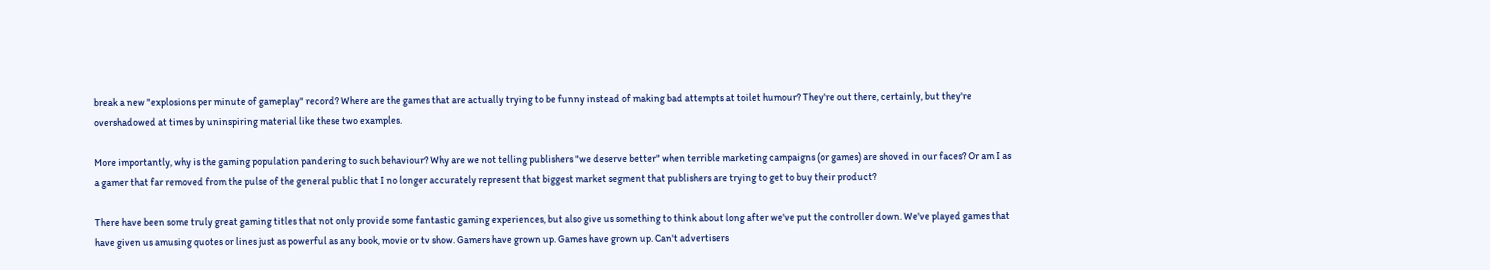break a new "explosions per minute of gameplay" record? Where are the games that are actually trying to be funny instead of making bad attempts at toilet humour? They're out there, certainly, but they're overshadowed at times by uninspiring material like these two examples.

More importantly, why is the gaming population pandering to such behaviour? Why are we not telling publishers "we deserve better" when terrible marketing campaigns (or games) are shoved in our faces? Or am I as a gamer that far removed from the pulse of the general public that I no longer accurately represent that biggest market segment that publishers are trying to get to buy their product?

There have been some truly great gaming titles that not only provide some fantastic gaming experiences, but also give us something to think about long after we've put the controller down. We've played games that have given us amusing quotes or lines just as powerful as any book, movie or tv show. Gamers have grown up. Games have grown up. Can't advertisers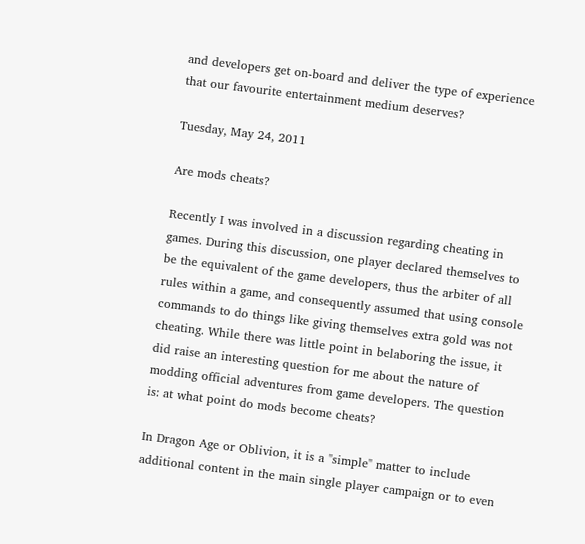and developers get on-board and deliver the type of experience that our favourite entertainment medium deserves?

Tuesday, May 24, 2011

Are mods cheats?

Recently I was involved in a discussion regarding cheating in games. During this discussion, one player declared themselves to be the equivalent of the game developers, thus the arbiter of all rules within a game, and consequently assumed that using console commands to do things like giving themselves extra gold was not cheating. While there was little point in belaboring the issue, it did raise an interesting question for me about the nature of modding official adventures from game developers. The question is: at what point do mods become cheats?

In Dragon Age or Oblivion, it is a "simple" matter to include additional content in the main single player campaign or to even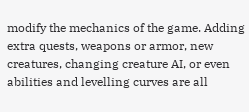modify the mechanics of the game. Adding extra quests, weapons or armor, new creatures, changing creature AI, or even abilities and levelling curves are all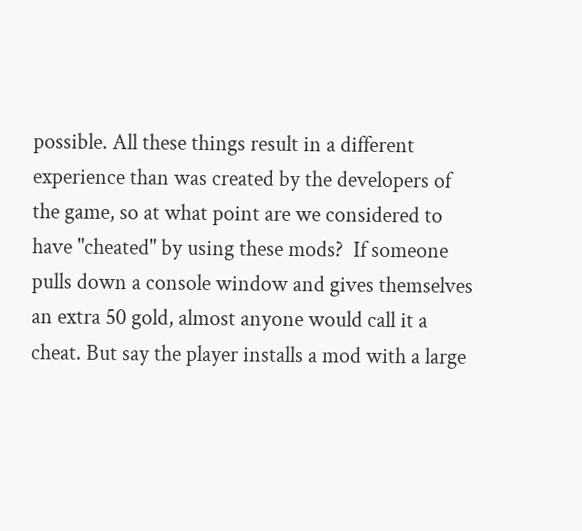possible. All these things result in a different experience than was created by the developers of the game, so at what point are we considered to have "cheated" by using these mods?  If someone pulls down a console window and gives themselves an extra 50 gold, almost anyone would call it a cheat. But say the player installs a mod with a large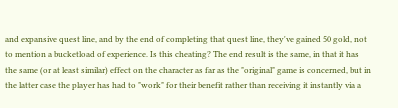and expansive quest line, and by the end of completing that quest line, they've gained 50 gold, not to mention a bucketload of experience. Is this cheating? The end result is the same, in that it has the same (or at least similar) effect on the character as far as the "original" game is concerned, but in the latter case the player has had to "work" for their benefit rather than receiving it instantly via a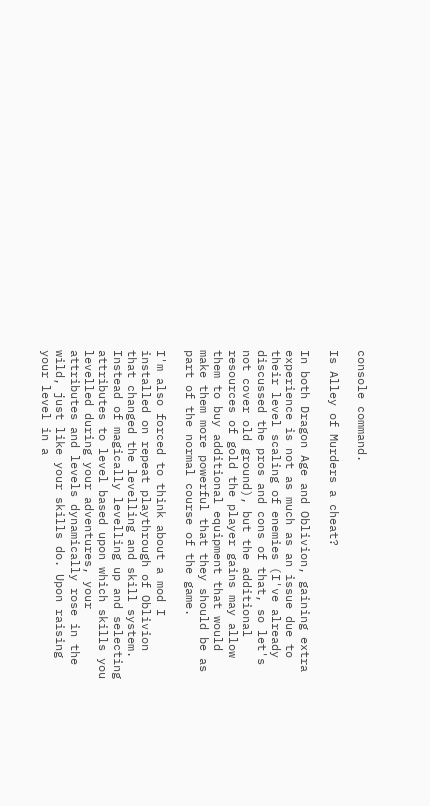console command.

Is Alley of Murders a cheat?

In both Dragon Age and Oblivion, gaining extra experience is not as much as an issue due to their level scaling of enemies (I've already discussed the pros and cons of that, so let's not cover old ground), but the additional resources of gold the player gains may allow them to buy additional equipment that would make them more powerful that they should be as part of the normal course of the game.

I'm also forced to think about a mod I installed on repeat playthrough of Oblivion that changed the levelling and skill system. Instead of magically levelling up and selecting attributes to level based upon which skills you levelled during your adventures, your attributes and levels dynamically rose in the wild, just like your skills do. Upon raising your level in a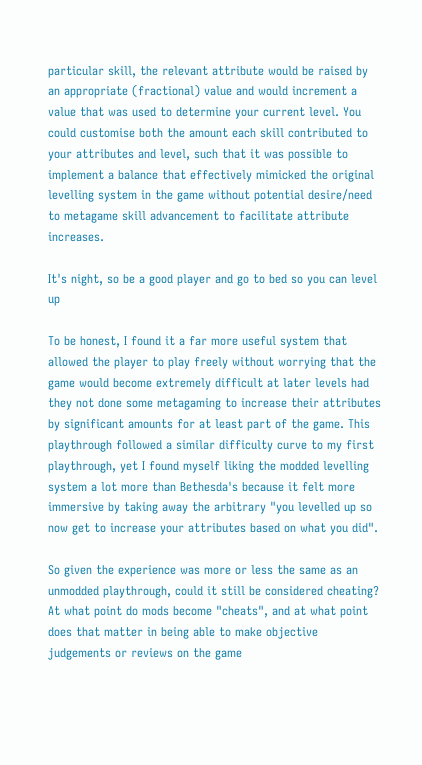particular skill, the relevant attribute would be raised by an appropriate (fractional) value and would increment a value that was used to determine your current level. You could customise both the amount each skill contributed to your attributes and level, such that it was possible to implement a balance that effectively mimicked the original levelling system in the game without potential desire/need to metagame skill advancement to facilitate attribute increases.

It's night, so be a good player and go to bed so you can level up

To be honest, I found it a far more useful system that allowed the player to play freely without worrying that the game would become extremely difficult at later levels had they not done some metagaming to increase their attributes by significant amounts for at least part of the game. This playthrough followed a similar difficulty curve to my first playthrough, yet I found myself liking the modded levelling system a lot more than Bethesda's because it felt more immersive by taking away the arbitrary "you levelled up so now get to increase your attributes based on what you did".

So given the experience was more or less the same as an unmodded playthrough, could it still be considered cheating? At what point do mods become "cheats", and at what point does that matter in being able to make objective judgements or reviews on the game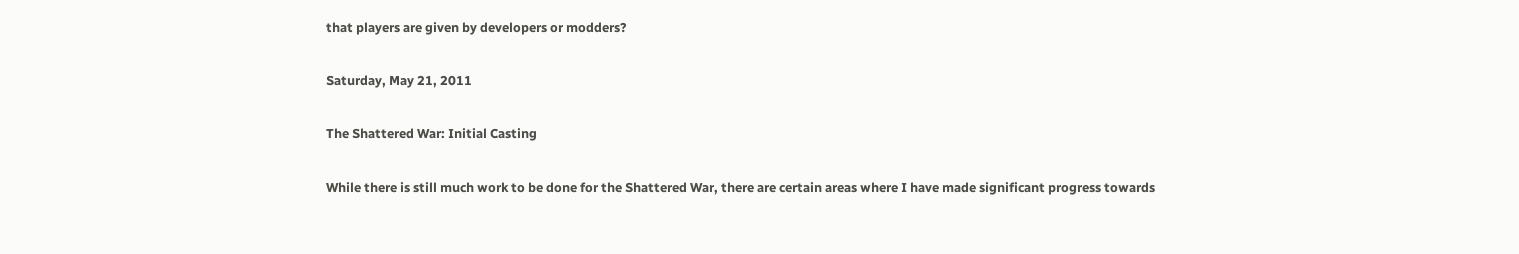that players are given by developers or modders?

Saturday, May 21, 2011

The Shattered War: Initial Casting

While there is still much work to be done for the Shattered War, there are certain areas where I have made significant progress towards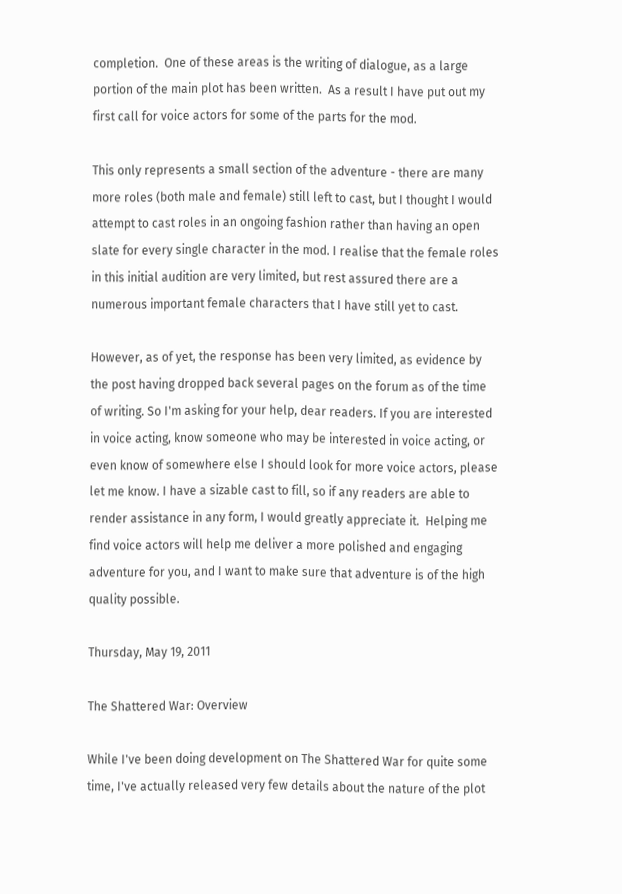completion.  One of these areas is the writing of dialogue, as a large portion of the main plot has been written.  As a result I have put out my first call for voice actors for some of the parts for the mod.

This only represents a small section of the adventure - there are many more roles (both male and female) still left to cast, but I thought I would attempt to cast roles in an ongoing fashion rather than having an open slate for every single character in the mod. I realise that the female roles in this initial audition are very limited, but rest assured there are a numerous important female characters that I have still yet to cast.

However, as of yet, the response has been very limited, as evidence by the post having dropped back several pages on the forum as of the time of writing. So I'm asking for your help, dear readers. If you are interested in voice acting, know someone who may be interested in voice acting, or even know of somewhere else I should look for more voice actors, please let me know. I have a sizable cast to fill, so if any readers are able to render assistance in any form, I would greatly appreciate it.  Helping me find voice actors will help me deliver a more polished and engaging adventure for you, and I want to make sure that adventure is of the high quality possible.

Thursday, May 19, 2011

The Shattered War: Overview

While I've been doing development on The Shattered War for quite some time, I've actually released very few details about the nature of the plot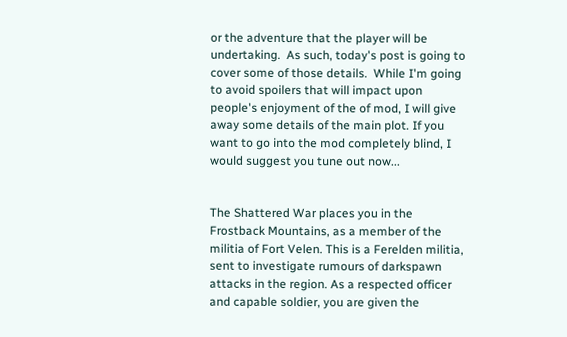or the adventure that the player will be undertaking.  As such, today's post is going to cover some of those details.  While I'm going to avoid spoilers that will impact upon people's enjoyment of the of mod, I will give away some details of the main plot. If you want to go into the mod completely blind, I would suggest you tune out now...


The Shattered War places you in the Frostback Mountains, as a member of the militia of Fort Velen. This is a Ferelden militia, sent to investigate rumours of darkspawn attacks in the region. As a respected officer and capable soldier, you are given the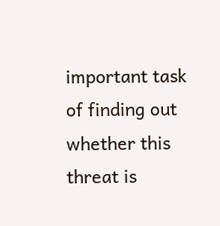important task of finding out whether this threat is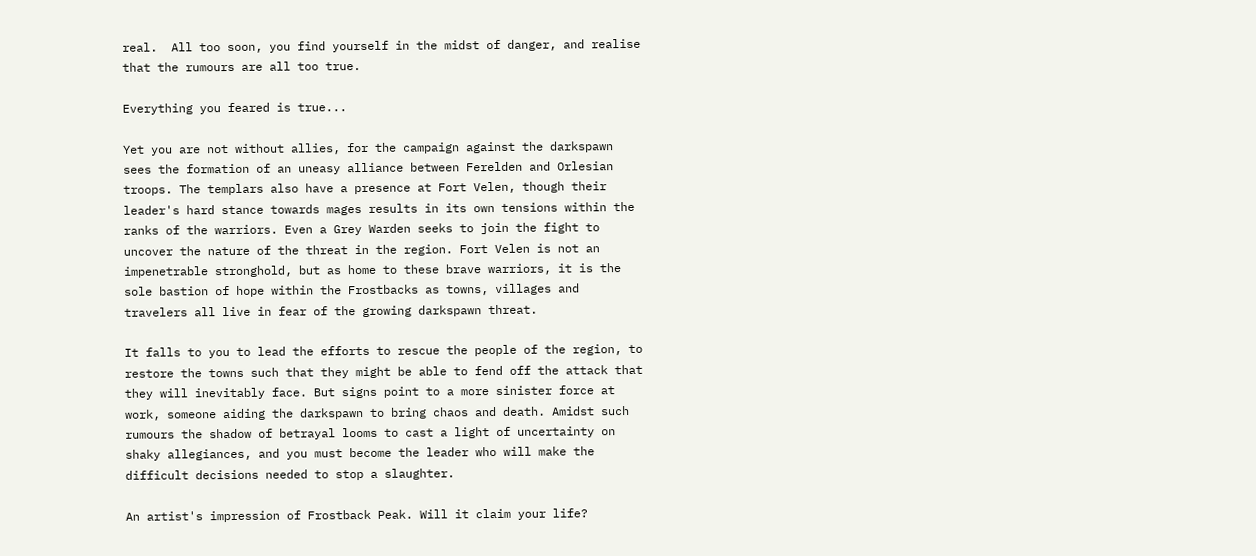real.  All too soon, you find yourself in the midst of danger, and realise that the rumours are all too true.

Everything you feared is true...

Yet you are not without allies, for the campaign against the darkspawn sees the formation of an uneasy alliance between Ferelden and Orlesian troops. The templars also have a presence at Fort Velen, though their leader's hard stance towards mages results in its own tensions within the ranks of the warriors. Even a Grey Warden seeks to join the fight to uncover the nature of the threat in the region. Fort Velen is not an impenetrable stronghold, but as home to these brave warriors, it is the sole bastion of hope within the Frostbacks as towns, villages and travelers all live in fear of the growing darkspawn threat.

It falls to you to lead the efforts to rescue the people of the region, to restore the towns such that they might be able to fend off the attack that they will inevitably face. But signs point to a more sinister force at work, someone aiding the darkspawn to bring chaos and death. Amidst such rumours the shadow of betrayal looms to cast a light of uncertainty on shaky allegiances, and you must become the leader who will make the difficult decisions needed to stop a slaughter.

An artist's impression of Frostback Peak. Will it claim your life?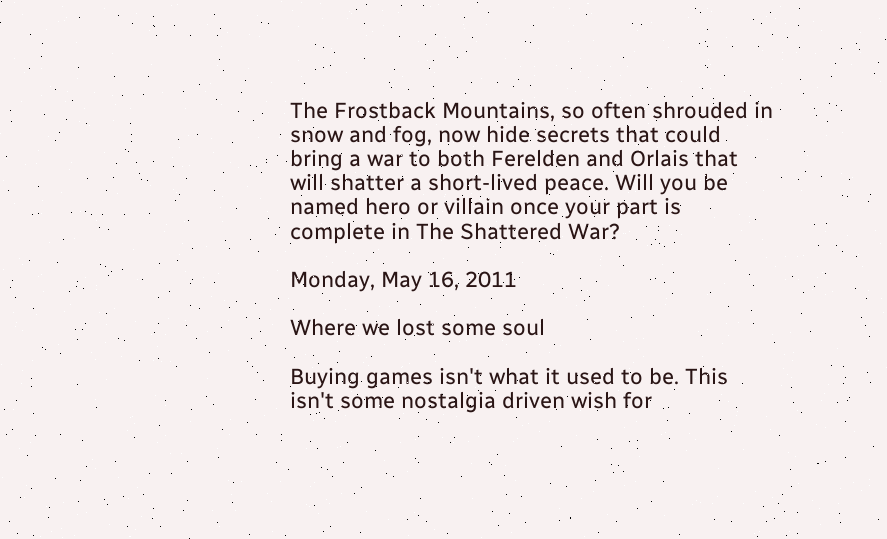The Frostback Mountains, so often shrouded in snow and fog, now hide secrets that could bring a war to both Ferelden and Orlais that will shatter a short-lived peace. Will you be named hero or villain once your part is complete in The Shattered War?

Monday, May 16, 2011

Where we lost some soul

Buying games isn't what it used to be. This isn't some nostalgia driven wish for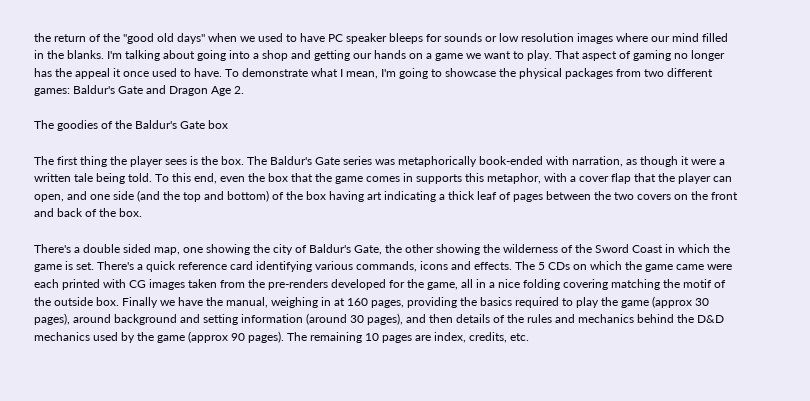the return of the "good old days" when we used to have PC speaker bleeps for sounds or low resolution images where our mind filled in the blanks. I'm talking about going into a shop and getting our hands on a game we want to play. That aspect of gaming no longer has the appeal it once used to have. To demonstrate what I mean, I'm going to showcase the physical packages from two different games: Baldur's Gate and Dragon Age 2.

The goodies of the Baldur's Gate box

The first thing the player sees is the box. The Baldur's Gate series was metaphorically book-ended with narration, as though it were a written tale being told. To this end, even the box that the game comes in supports this metaphor, with a cover flap that the player can open, and one side (and the top and bottom) of the box having art indicating a thick leaf of pages between the two covers on the front and back of the box.

There's a double sided map, one showing the city of Baldur's Gate, the other showing the wilderness of the Sword Coast in which the game is set. There's a quick reference card identifying various commands, icons and effects. The 5 CDs on which the game came were each printed with CG images taken from the pre-renders developed for the game, all in a nice folding covering matching the motif of the outside box. Finally we have the manual, weighing in at 160 pages, providing the basics required to play the game (approx 30 pages), around background and setting information (around 30 pages), and then details of the rules and mechanics behind the D&D mechanics used by the game (approx 90 pages). The remaining 10 pages are index, credits, etc.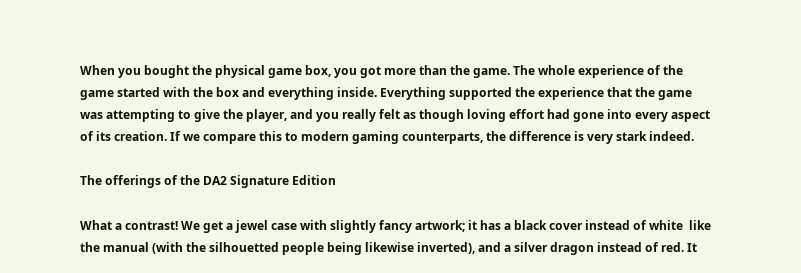When you bought the physical game box, you got more than the game. The whole experience of the game started with the box and everything inside. Everything supported the experience that the game was attempting to give the player, and you really felt as though loving effort had gone into every aspect of its creation. If we compare this to modern gaming counterparts, the difference is very stark indeed.

The offerings of the DA2 Signature Edition

What a contrast! We get a jewel case with slightly fancy artwork; it has a black cover instead of white  like the manual (with the silhouetted people being likewise inverted), and a silver dragon instead of red. It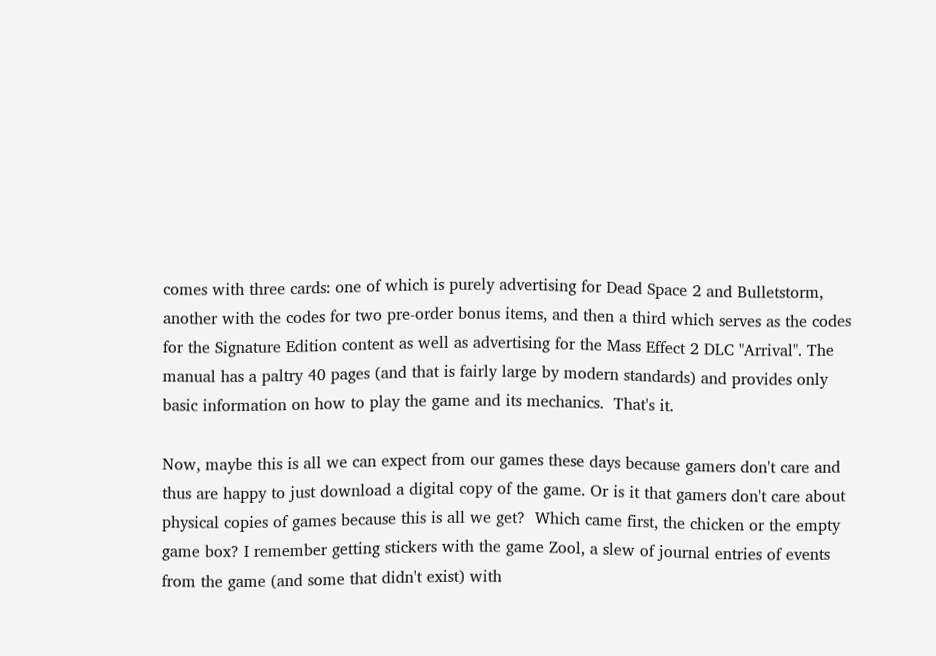comes with three cards: one of which is purely advertising for Dead Space 2 and Bulletstorm, another with the codes for two pre-order bonus items, and then a third which serves as the codes for the Signature Edition content as well as advertising for the Mass Effect 2 DLC "Arrival". The manual has a paltry 40 pages (and that is fairly large by modern standards) and provides only basic information on how to play the game and its mechanics.  That's it.

Now, maybe this is all we can expect from our games these days because gamers don't care and thus are happy to just download a digital copy of the game. Or is it that gamers don't care about physical copies of games because this is all we get?  Which came first, the chicken or the empty game box? I remember getting stickers with the game Zool, a slew of journal entries of events from the game (and some that didn't exist) with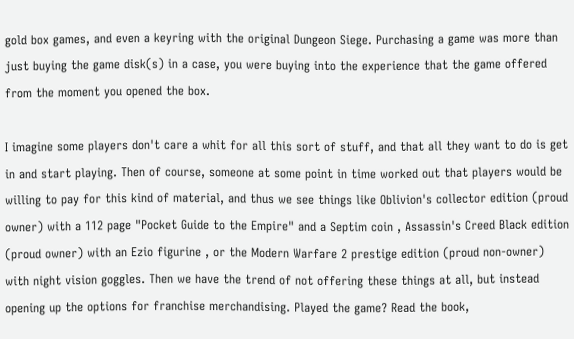gold box games, and even a keyring with the original Dungeon Siege. Purchasing a game was more than just buying the game disk(s) in a case, you were buying into the experience that the game offered from the moment you opened the box.

I imagine some players don't care a whit for all this sort of stuff, and that all they want to do is get in and start playing. Then of course, someone at some point in time worked out that players would be willing to pay for this kind of material, and thus we see things like Oblivion's collector edition (proud owner) with a 112 page "Pocket Guide to the Empire" and a Septim coin , Assassin's Creed Black edition (proud owner) with an Ezio figurine , or the Modern Warfare 2 prestige edition (proud non-owner) with night vision goggles. Then we have the trend of not offering these things at all, but instead opening up the options for franchise merchandising. Played the game? Read the book,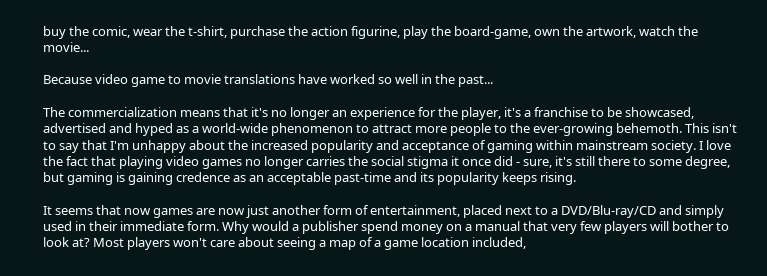buy the comic, wear the t-shirt, purchase the action figurine, play the board-game, own the artwork, watch the movie...

Because video game to movie translations have worked so well in the past...

The commercialization means that it's no longer an experience for the player, it's a franchise to be showcased, advertised and hyped as a world-wide phenomenon to attract more people to the ever-growing behemoth. This isn't to say that I'm unhappy about the increased popularity and acceptance of gaming within mainstream society. I love the fact that playing video games no longer carries the social stigma it once did - sure, it's still there to some degree, but gaming is gaining credence as an acceptable past-time and its popularity keeps rising.

It seems that now games are now just another form of entertainment, placed next to a DVD/Blu-ray/CD and simply used in their immediate form. Why would a publisher spend money on a manual that very few players will bother to look at? Most players won't care about seeing a map of a game location included,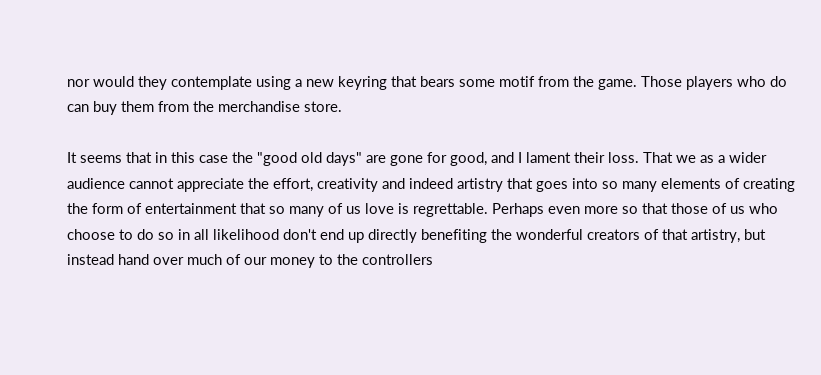nor would they contemplate using a new keyring that bears some motif from the game. Those players who do can buy them from the merchandise store.

It seems that in this case the "good old days" are gone for good, and I lament their loss. That we as a wider audience cannot appreciate the effort, creativity and indeed artistry that goes into so many elements of creating the form of entertainment that so many of us love is regrettable. Perhaps even more so that those of us who choose to do so in all likelihood don't end up directly benefiting the wonderful creators of that artistry, but instead hand over much of our money to the controllers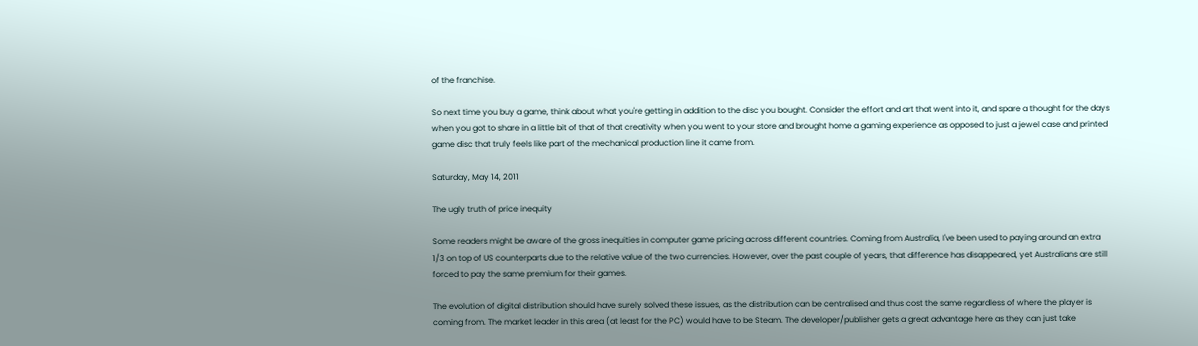of the franchise.

So next time you buy a game, think about what you're getting in addition to the disc you bought. Consider the effort and art that went into it, and spare a thought for the days when you got to share in a little bit of that of that creativity when you went to your store and brought home a gaming experience as opposed to just a jewel case and printed game disc that truly feels like part of the mechanical production line it came from.

Saturday, May 14, 2011

The ugly truth of price inequity

Some readers might be aware of the gross inequities in computer game pricing across different countries. Coming from Australia, I've been used to paying around an extra 1/3 on top of US counterparts due to the relative value of the two currencies. However, over the past couple of years, that difference has disappeared, yet Australians are still forced to pay the same premium for their games.

The evolution of digital distribution should have surely solved these issues, as the distribution can be centralised and thus cost the same regardless of where the player is coming from. The market leader in this area (at least for the PC) would have to be Steam. The developer/publisher gets a great advantage here as they can just take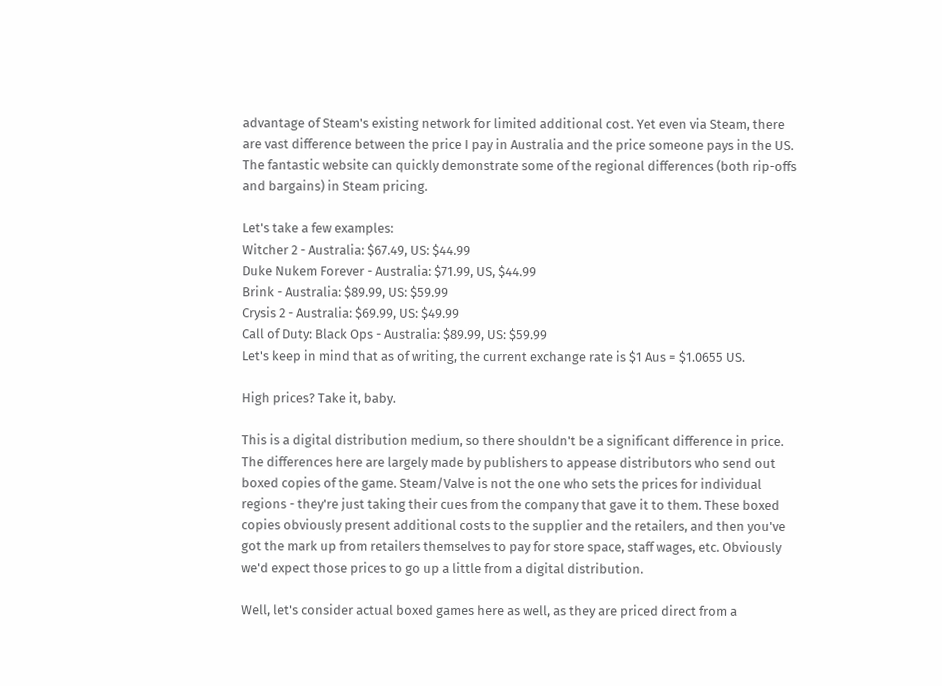advantage of Steam's existing network for limited additional cost. Yet even via Steam, there are vast difference between the price I pay in Australia and the price someone pays in the US. The fantastic website can quickly demonstrate some of the regional differences (both rip-offs and bargains) in Steam pricing.

Let's take a few examples:
Witcher 2 - Australia: $67.49, US: $44.99
Duke Nukem Forever - Australia: $71.99, US, $44.99
Brink - Australia: $89.99, US: $59.99
Crysis 2 - Australia: $69.99, US: $49.99
Call of Duty: Black Ops - Australia: $89.99, US: $59.99
Let's keep in mind that as of writing, the current exchange rate is $1 Aus = $1.0655 US.

High prices? Take it, baby.

This is a digital distribution medium, so there shouldn't be a significant difference in price. The differences here are largely made by publishers to appease distributors who send out boxed copies of the game. Steam/Valve is not the one who sets the prices for individual regions - they're just taking their cues from the company that gave it to them. These boxed copies obviously present additional costs to the supplier and the retailers, and then you've got the mark up from retailers themselves to pay for store space, staff wages, etc. Obviously we'd expect those prices to go up a little from a digital distribution.

Well, let's consider actual boxed games here as well, as they are priced direct from a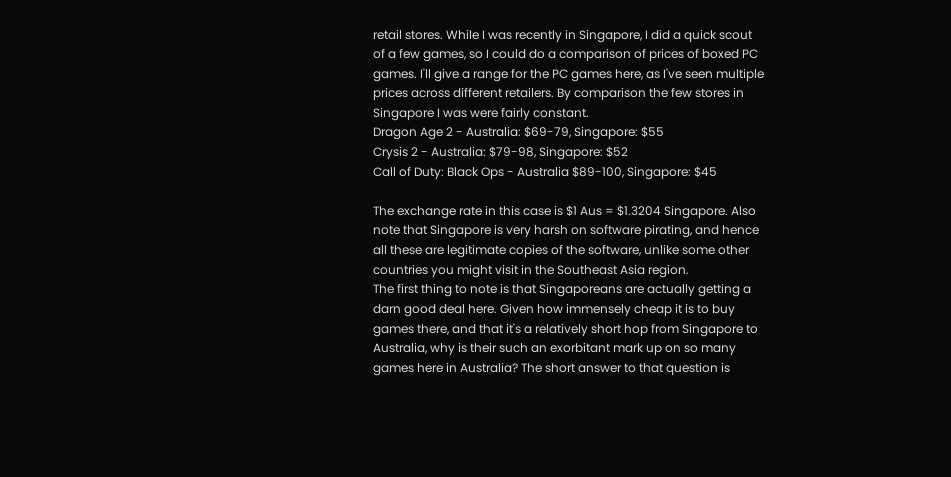retail stores. While I was recently in Singapore, I did a quick scout of a few games, so I could do a comparison of prices of boxed PC games. I'll give a range for the PC games here, as I've seen multiple prices across different retailers. By comparison the few stores in Singapore I was were fairly constant.
Dragon Age 2 - Australia: $69-79, Singapore: $55
Crysis 2 - Australia: $79-98, Singapore: $52
Call of Duty: Black Ops - Australia $89-100, Singapore: $45

The exchange rate in this case is $1 Aus = $1.3204 Singapore. Also note that Singapore is very harsh on software pirating, and hence all these are legitimate copies of the software, unlike some other countries you might visit in the Southeast Asia region.
The first thing to note is that Singaporeans are actually getting a darn good deal here. Given how immensely cheap it is to buy games there, and that it's a relatively short hop from Singapore to Australia, why is their such an exorbitant mark up on so many games here in Australia? The short answer to that question is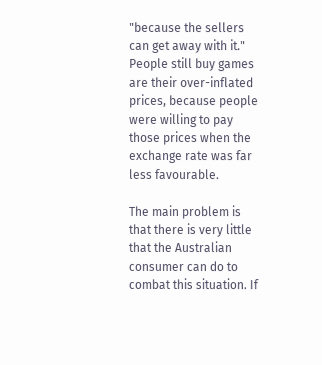"because the sellers can get away with it." People still buy games are their over-inflated prices, because people were willing to pay those prices when the exchange rate was far less favourable.

The main problem is that there is very little that the Australian consumer can do to combat this situation. If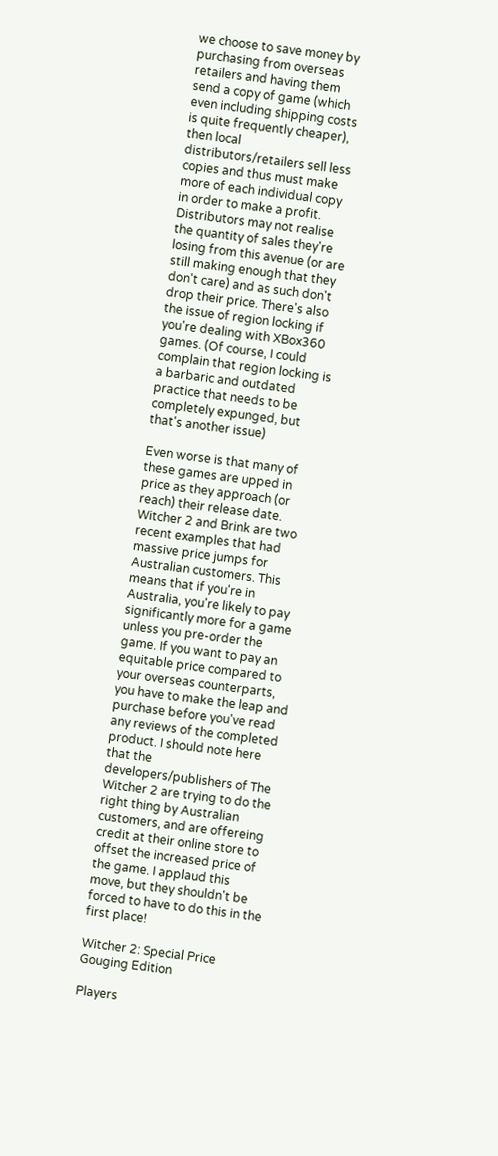we choose to save money by purchasing from overseas retailers and having them send a copy of game (which even including shipping costs is quite frequently cheaper), then local distributors/retailers sell less copies and thus must make more of each individual copy in order to make a profit. Distributors may not realise the quantity of sales they're losing from this avenue (or are still making enough that they don't care) and as such don't drop their price. There's also the issue of region locking if you're dealing with XBox360 games. (Of course, I could complain that region locking is a barbaric and outdated practice that needs to be completely expunged, but that's another issue)

Even worse is that many of these games are upped in price as they approach (or reach) their release date. Witcher 2 and Brink are two recent examples that had massive price jumps for Australian customers. This means that if you're in Australia, you're likely to pay significantly more for a game unless you pre-order the game. If you want to pay an equitable price compared to your overseas counterparts, you have to make the leap and purchase before you've read any reviews of the completed product. I should note here that the developers/publishers of The Witcher 2 are trying to do the right thing by Australian customers, and are offereing credit at their online store to offset the increased price of the game. I applaud this move, but they shouldn't be forced to have to do this in the first place!

Witcher 2: Special Price Gouging Edition

Players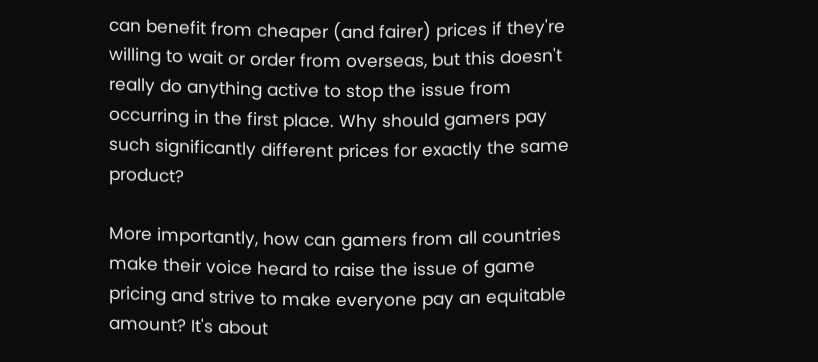can benefit from cheaper (and fairer) prices if they're willing to wait or order from overseas, but this doesn't really do anything active to stop the issue from occurring in the first place. Why should gamers pay such significantly different prices for exactly the same product?

More importantly, how can gamers from all countries make their voice heard to raise the issue of game pricing and strive to make everyone pay an equitable amount? It's about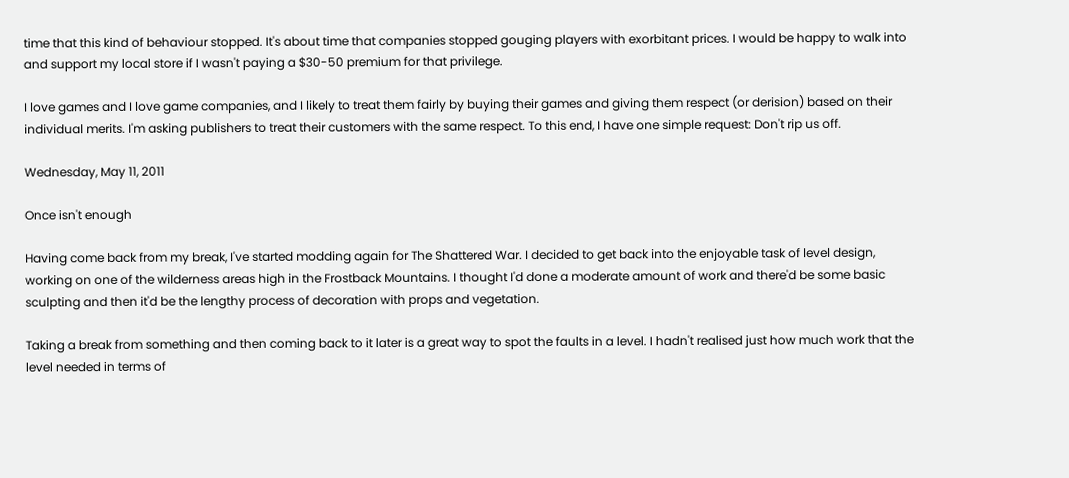time that this kind of behaviour stopped. It's about time that companies stopped gouging players with exorbitant prices. I would be happy to walk into and support my local store if I wasn't paying a $30-50 premium for that privilege.

I love games and I love game companies, and I likely to treat them fairly by buying their games and giving them respect (or derision) based on their individual merits. I'm asking publishers to treat their customers with the same respect. To this end, I have one simple request: Don't rip us off.

Wednesday, May 11, 2011

Once isn't enough

Having come back from my break, I've started modding again for The Shattered War. I decided to get back into the enjoyable task of level design, working on one of the wilderness areas high in the Frostback Mountains. I thought I'd done a moderate amount of work and there'd be some basic sculpting and then it'd be the lengthy process of decoration with props and vegetation.

Taking a break from something and then coming back to it later is a great way to spot the faults in a level. I hadn't realised just how much work that the level needed in terms of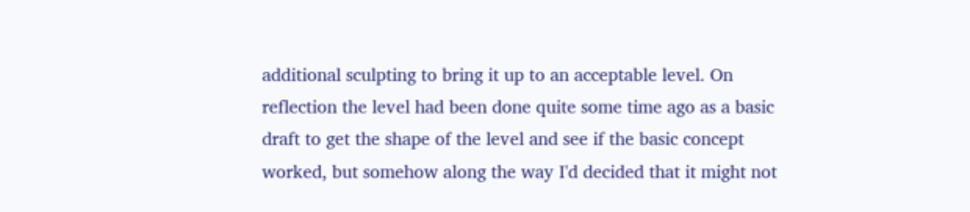additional sculpting to bring it up to an acceptable level. On reflection the level had been done quite some time ago as a basic draft to get the shape of the level and see if the basic concept worked, but somehow along the way I'd decided that it might not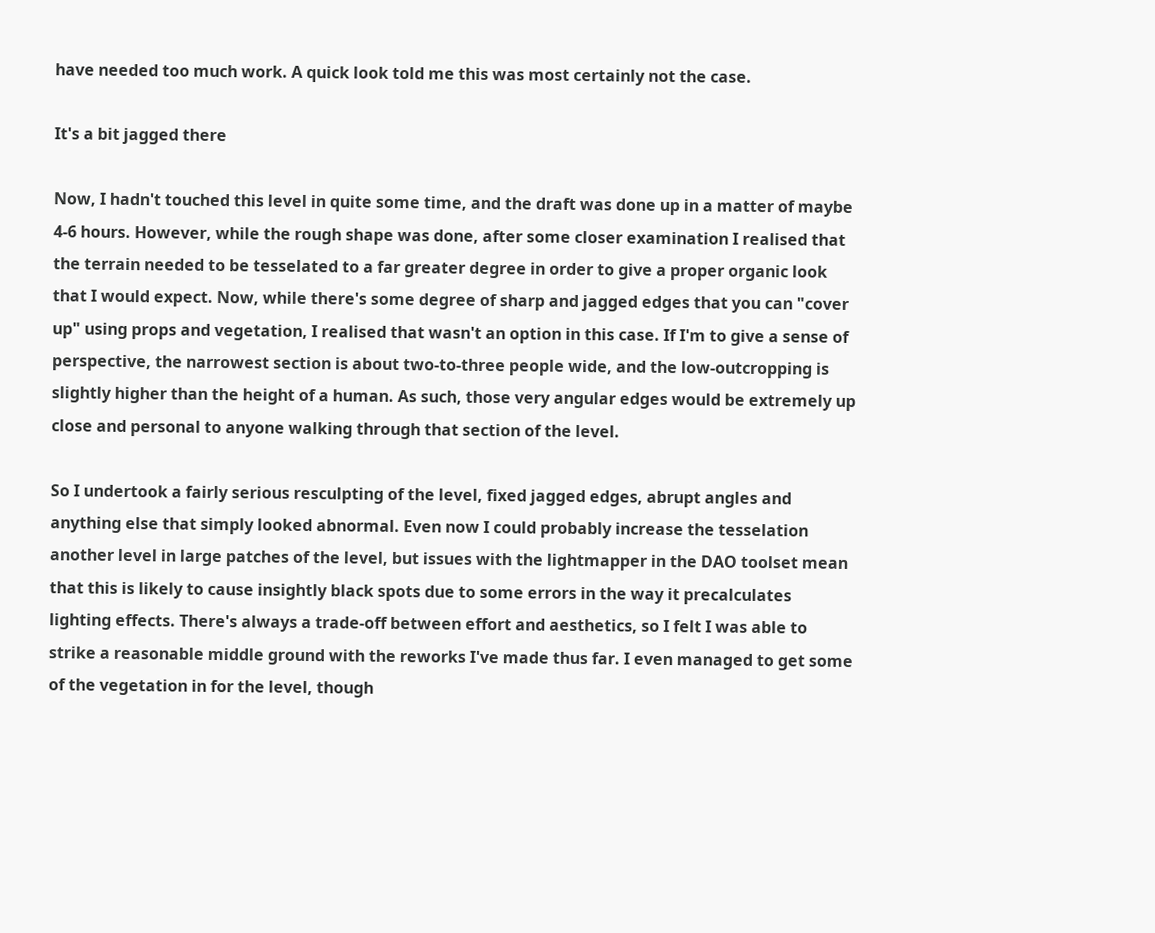have needed too much work. A quick look told me this was most certainly not the case.

It's a bit jagged there

Now, I hadn't touched this level in quite some time, and the draft was done up in a matter of maybe 4-6 hours. However, while the rough shape was done, after some closer examination I realised that the terrain needed to be tesselated to a far greater degree in order to give a proper organic look that I would expect. Now, while there's some degree of sharp and jagged edges that you can "cover up" using props and vegetation, I realised that wasn't an option in this case. If I'm to give a sense of perspective, the narrowest section is about two-to-three people wide, and the low-outcropping is slightly higher than the height of a human. As such, those very angular edges would be extremely up close and personal to anyone walking through that section of the level.

So I undertook a fairly serious resculpting of the level, fixed jagged edges, abrupt angles and anything else that simply looked abnormal. Even now I could probably increase the tesselation another level in large patches of the level, but issues with the lightmapper in the DAO toolset mean that this is likely to cause insightly black spots due to some errors in the way it precalculates lighting effects. There's always a trade-off between effort and aesthetics, so I felt I was able to strike a reasonable middle ground with the reworks I've made thus far. I even managed to get some of the vegetation in for the level, though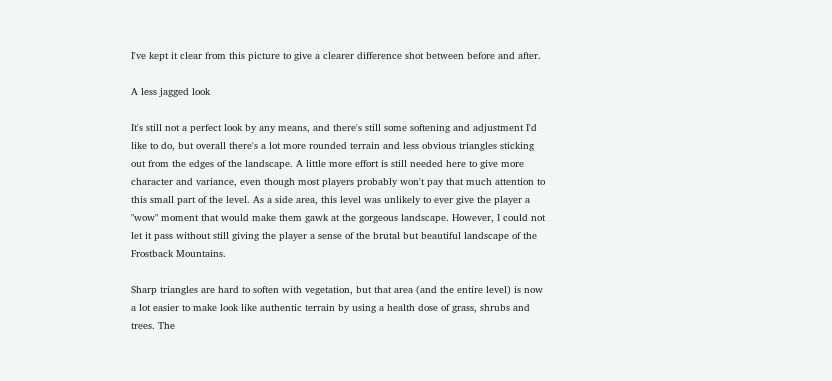I've kept it clear from this picture to give a clearer difference shot between before and after.

A less jagged look

It's still not a perfect look by any means, and there's still some softening and adjustment I'd like to do, but overall there's a lot more rounded terrain and less obvious triangles sticking out from the edges of the landscape. A little more effort is still needed here to give more character and variance, even though most players probably won't pay that much attention to this small part of the level. As a side area, this level was unlikely to ever give the player a "wow" moment that would make them gawk at the gorgeous landscape. However, I could not let it pass without still giving the player a sense of the brutal but beautiful landscape of the Frostback Mountains.

Sharp triangles are hard to soften with vegetation, but that area (and the entire level) is now a lot easier to make look like authentic terrain by using a health dose of grass, shrubs and trees. The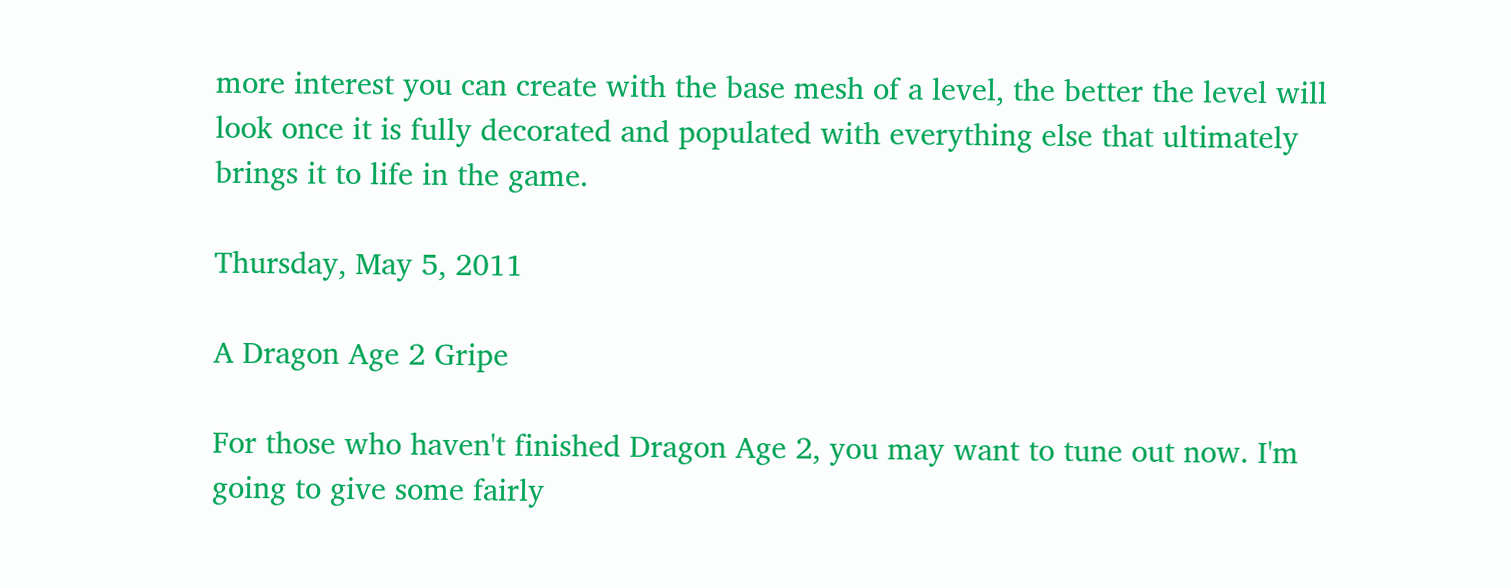more interest you can create with the base mesh of a level, the better the level will look once it is fully decorated and populated with everything else that ultimately brings it to life in the game.

Thursday, May 5, 2011

A Dragon Age 2 Gripe

For those who haven't finished Dragon Age 2, you may want to tune out now. I'm going to give some fairly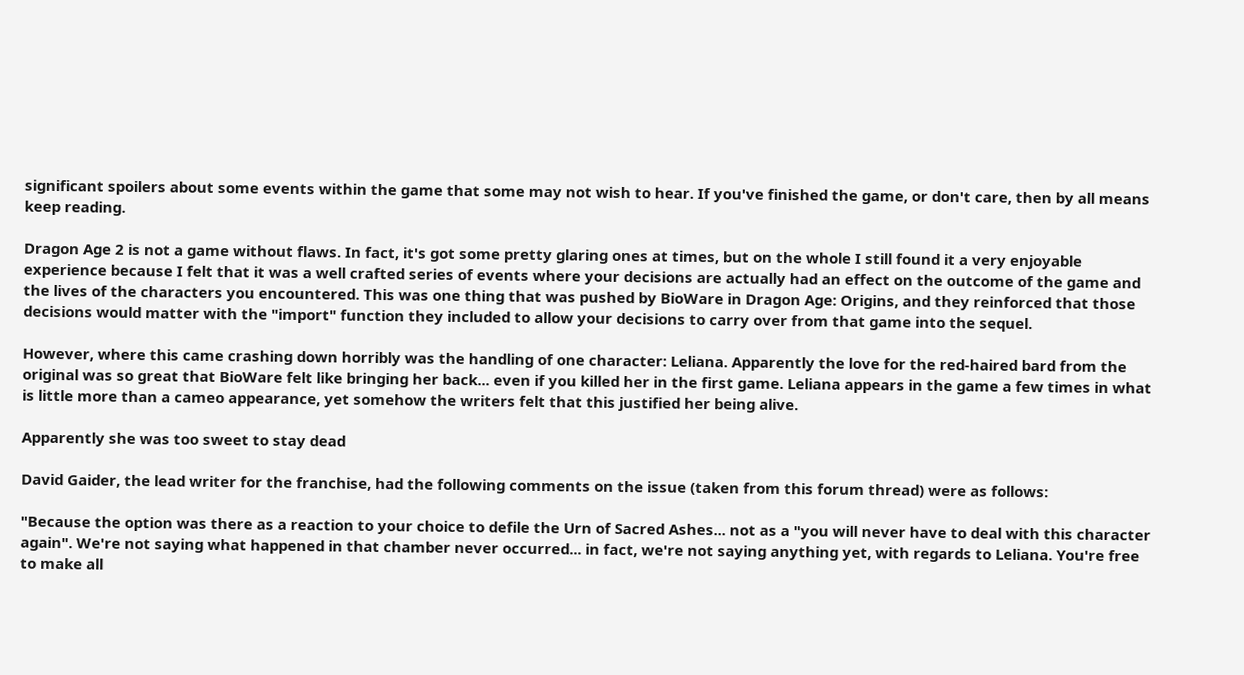significant spoilers about some events within the game that some may not wish to hear. If you've finished the game, or don't care, then by all means keep reading.

Dragon Age 2 is not a game without flaws. In fact, it's got some pretty glaring ones at times, but on the whole I still found it a very enjoyable experience because I felt that it was a well crafted series of events where your decisions are actually had an effect on the outcome of the game and the lives of the characters you encountered. This was one thing that was pushed by BioWare in Dragon Age: Origins, and they reinforced that those decisions would matter with the "import" function they included to allow your decisions to carry over from that game into the sequel.

However, where this came crashing down horribly was the handling of one character: Leliana. Apparently the love for the red-haired bard from the original was so great that BioWare felt like bringing her back... even if you killed her in the first game. Leliana appears in the game a few times in what is little more than a cameo appearance, yet somehow the writers felt that this justified her being alive.

Apparently she was too sweet to stay dead

David Gaider, the lead writer for the franchise, had the following comments on the issue (taken from this forum thread) were as follows:

"Because the option was there as a reaction to your choice to defile the Urn of Sacred Ashes... not as a "you will never have to deal with this character again". We're not saying what happened in that chamber never occurred... in fact, we're not saying anything yet, with regards to Leliana. You're free to make all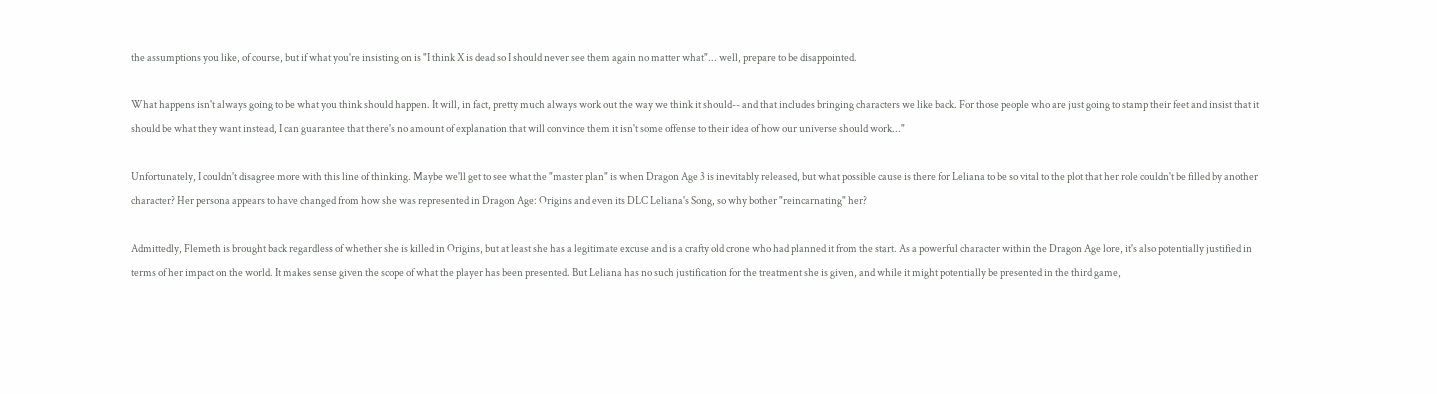the assumptions you like, of course, but if what you're insisting on is "I think X is dead so I should never see them again no matter what"... well, prepare to be disappointed.

What happens isn't always going to be what you think should happen. It will, in fact, pretty much always work out the way we think it should-- and that includes bringing characters we like back. For those people who are just going to stamp their feet and insist that it should be what they want instead, I can guarantee that there's no amount of explanation that will convince them it isn't some offense to their idea of how our universe should work..."

Unfortunately, I couldn't disagree more with this line of thinking. Maybe we'll get to see what the "master plan" is when Dragon Age 3 is inevitably released, but what possible cause is there for Leliana to be so vital to the plot that her role couldn't be filled by another character? Her persona appears to have changed from how she was represented in Dragon Age: Origins and even its DLC Leliana's Song, so why bother "reincarnating" her?

Admittedly, Flemeth is brought back regardless of whether she is killed in Origins, but at least she has a legitimate excuse and is a crafty old crone who had planned it from the start. As a powerful character within the Dragon Age lore, it's also potentially justified in terms of her impact on the world. It makes sense given the scope of what the player has been presented. But Leliana has no such justification for the treatment she is given, and while it might potentially be presented in the third game,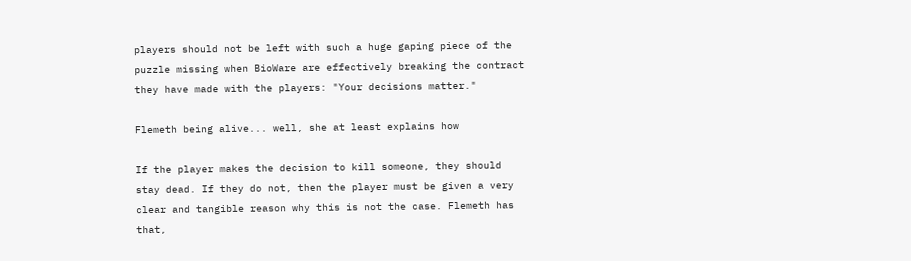players should not be left with such a huge gaping piece of the puzzle missing when BioWare are effectively breaking the contract they have made with the players: "Your decisions matter."

Flemeth being alive... well, she at least explains how

If the player makes the decision to kill someone, they should stay dead. If they do not, then the player must be given a very clear and tangible reason why this is not the case. Flemeth has that,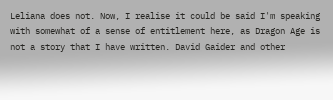Leliana does not. Now, I realise it could be said I'm speaking with somewhat of a sense of entitlement here, as Dragon Age is not a story that I have written. David Gaider and other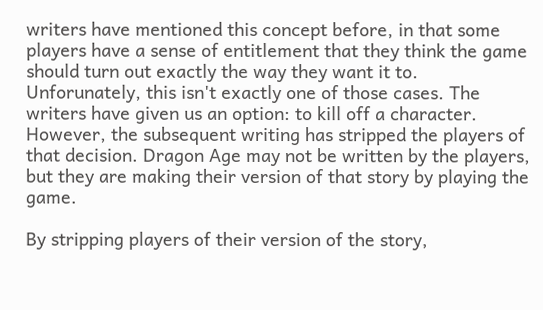writers have mentioned this concept before, in that some players have a sense of entitlement that they think the game should turn out exactly the way they want it to. Unforunately, this isn't exactly one of those cases. The writers have given us an option: to kill off a character. However, the subsequent writing has stripped the players of that decision. Dragon Age may not be written by the players, but they are making their version of that story by playing the game.

By stripping players of their version of the story,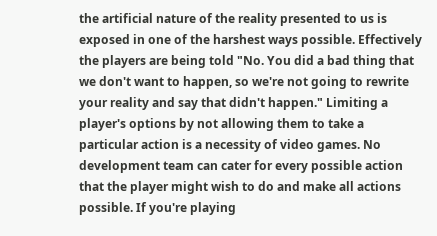the artificial nature of the reality presented to us is exposed in one of the harshest ways possible. Effectively the players are being told "No. You did a bad thing that we don't want to happen, so we're not going to rewrite your reality and say that didn't happen." Limiting a player's options by not allowing them to take a particular action is a necessity of video games. No development team can cater for every possible action that the player might wish to do and make all actions possible. If you're playing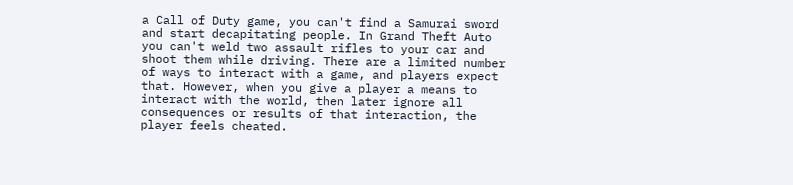a Call of Duty game, you can't find a Samurai sword and start decapitating people. In Grand Theft Auto you can't weld two assault rifles to your car and shoot them while driving. There are a limited number of ways to interact with a game, and players expect that. However, when you give a player a means to interact with the world, then later ignore all consequences or results of that interaction, the player feels cheated.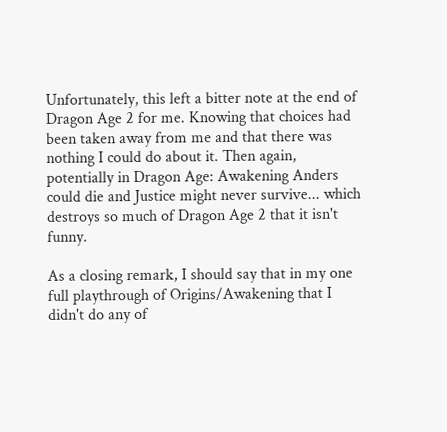Unfortunately, this left a bitter note at the end of Dragon Age 2 for me. Knowing that choices had been taken away from me and that there was nothing I could do about it. Then again, potentially in Dragon Age: Awakening Anders could die and Justice might never survive... which destroys so much of Dragon Age 2 that it isn't funny.

As a closing remark, I should say that in my one full playthrough of Origins/Awakening that I didn't do any of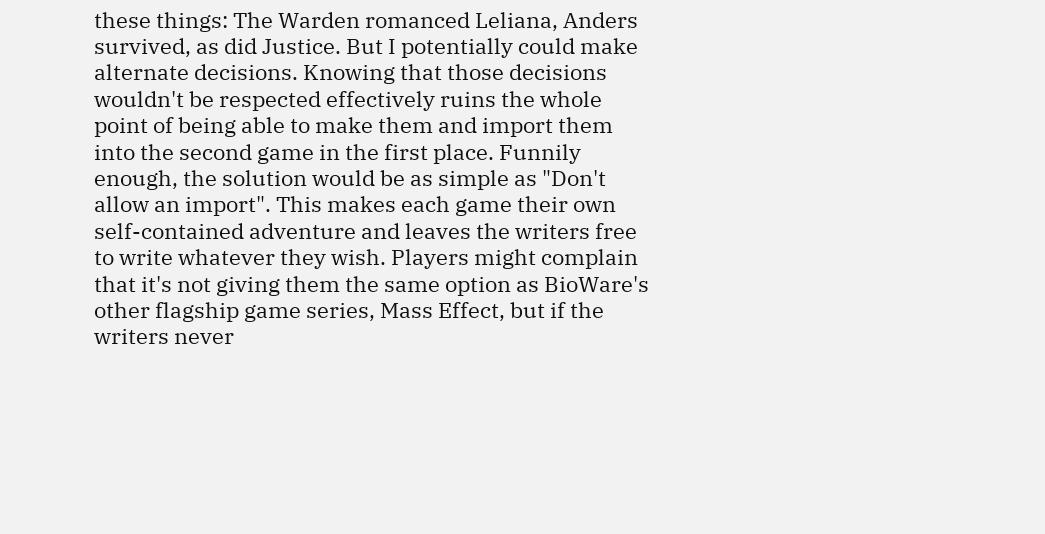these things: The Warden romanced Leliana, Anders survived, as did Justice. But I potentially could make alternate decisions. Knowing that those decisions wouldn't be respected effectively ruins the whole point of being able to make them and import them into the second game in the first place. Funnily enough, the solution would be as simple as "Don't allow an import". This makes each game their own self-contained adventure and leaves the writers free to write whatever they wish. Players might complain that it's not giving them the same option as BioWare's other flagship game series, Mass Effect, but if the writers never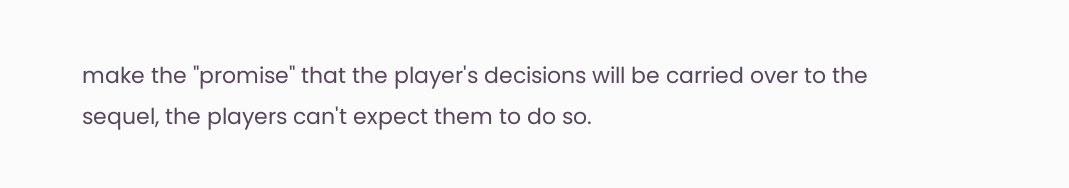make the "promise" that the player's decisions will be carried over to the sequel, the players can't expect them to do so.